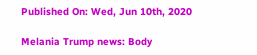Published On: Wed, Jun 10th, 2020

Melania Trump news: Body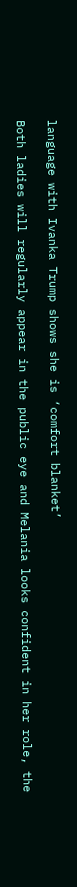language with Ivanka Trump shows she is ‘comfort blanket’

Both ladies will regularly appear in the public eye and Melania looks confident in her role, the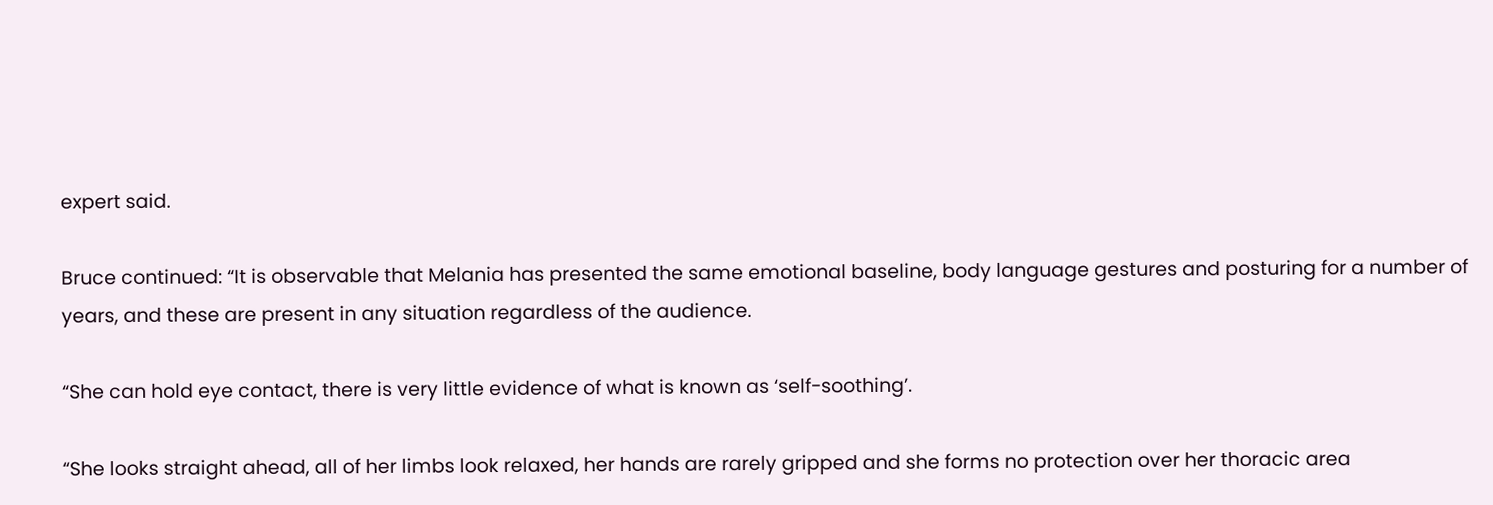expert said.

Bruce continued: “It is observable that Melania has presented the same emotional baseline, body language gestures and posturing for a number of years, and these are present in any situation regardless of the audience.

“She can hold eye contact, there is very little evidence of what is known as ‘self-soothing’.

“She looks straight ahead, all of her limbs look relaxed, her hands are rarely gripped and she forms no protection over her thoracic area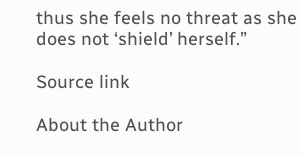thus she feels no threat as she does not ‘shield’ herself.”

Source link

About the Author